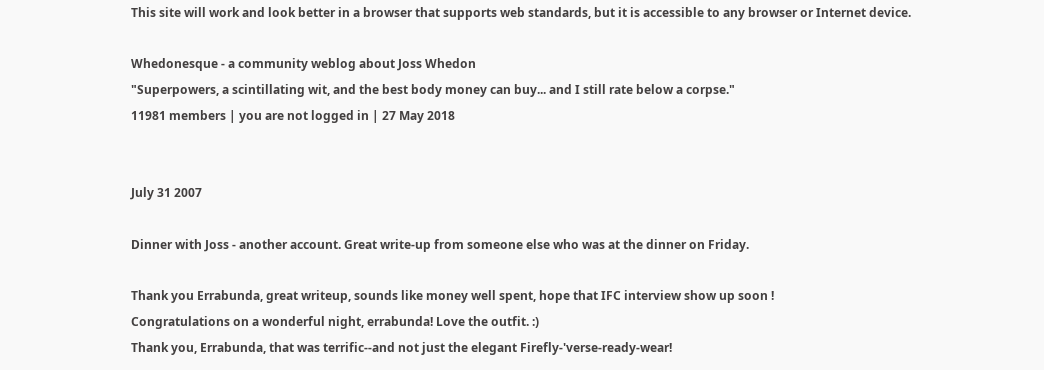This site will work and look better in a browser that supports web standards, but it is accessible to any browser or Internet device.

Whedonesque - a community weblog about Joss Whedon
"Superpowers, a scintillating wit, and the best body money can buy... and I still rate below a corpse."
11981 members | you are not logged in | 27 May 2018


July 31 2007

Dinner with Joss - another account. Great write-up from someone else who was at the dinner on Friday.

Thank you Errabunda, great writeup, sounds like money well spent, hope that IFC interview show up soon !
Congratulations on a wonderful night, errabunda! Love the outfit. :)
Thank you, Errabunda, that was terrific--and not just the elegant Firefly-'verse-ready-wear!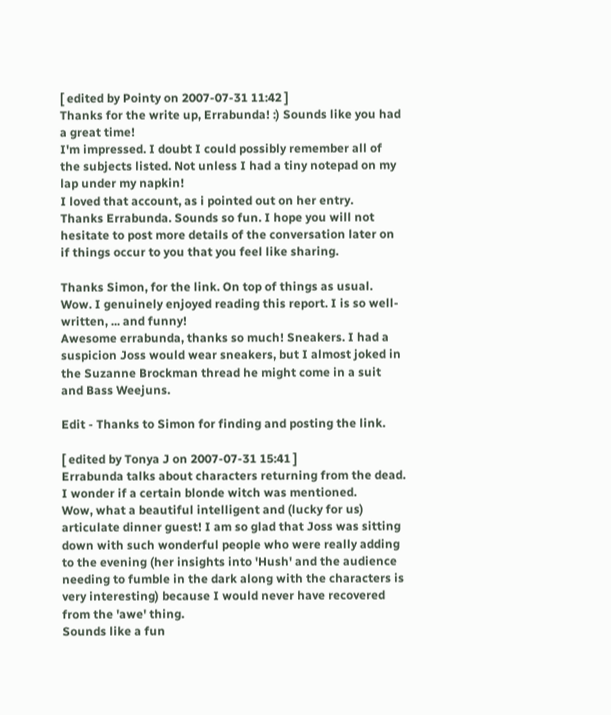[ edited by Pointy on 2007-07-31 11:42 ]
Thanks for the write up, Errabunda! :) Sounds like you had a great time!
I'm impressed. I doubt I could possibly remember all of the subjects listed. Not unless I had a tiny notepad on my lap under my napkin!
I loved that account, as i pointed out on her entry.
Thanks Errabunda. Sounds so fun. I hope you will not hesitate to post more details of the conversation later on if things occur to you that you feel like sharing.

Thanks Simon, for the link. On top of things as usual.
Wow. I genuinely enjoyed reading this report. I is so well-written, ... and funny!
Awesome errabunda, thanks so much! Sneakers. I had a suspicion Joss would wear sneakers, but I almost joked in the Suzanne Brockman thread he might come in a suit and Bass Weejuns.

Edit - Thanks to Simon for finding and posting the link.

[ edited by Tonya J on 2007-07-31 15:41 ]
Errabunda talks about characters returning from the dead. I wonder if a certain blonde witch was mentioned.
Wow, what a beautiful intelligent and (lucky for us) articulate dinner guest! I am so glad that Joss was sitting down with such wonderful people who were really adding to the evening (her insights into 'Hush' and the audience needing to fumble in the dark along with the characters is very interesting) because I would never have recovered from the 'awe' thing.
Sounds like a fun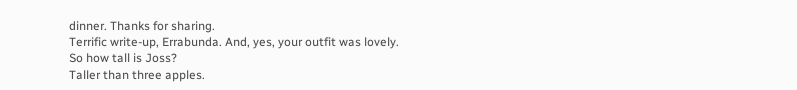dinner. Thanks for sharing.
Terrific write-up, Errabunda. And, yes, your outfit was lovely.
So how tall is Joss?
Taller than three apples.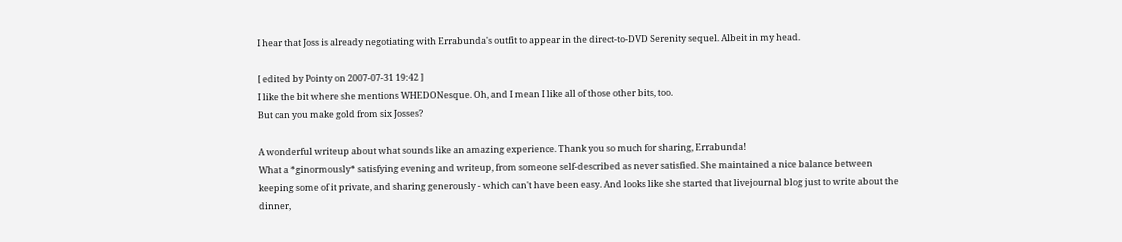I hear that Joss is already negotiating with Errabunda's outfit to appear in the direct-to-DVD Serenity sequel. Albeit in my head.

[ edited by Pointy on 2007-07-31 19:42 ]
I like the bit where she mentions WHEDONesque. Oh, and I mean I like all of those other bits, too.
But can you make gold from six Josses?

A wonderful writeup about what sounds like an amazing experience. Thank you so much for sharing, Errabunda!
What a *ginormously* satisfying evening and writeup, from someone self-described as never satisfied. She maintained a nice balance between keeping some of it private, and sharing generously - which can't have been easy. And looks like she started that livejournal blog just to write about the dinner,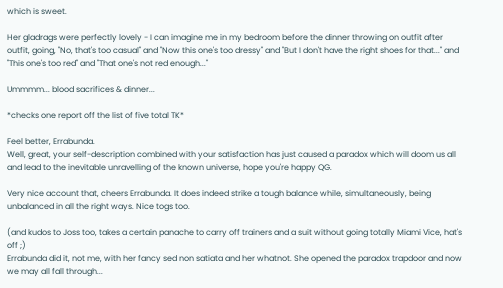which is sweet.

Her gladrags were perfectly lovely - I can imagine me in my bedroom before the dinner throwing on outfit after outfit, going, "No, that's too casual" and "Now this one's too dressy" and "But I don't have the right shoes for that..." and "This one's too red" and "That one's not red enough..."

Ummmm... blood sacrifices & dinner...

*checks one report off the list of five total TK*

Feel better, Errabunda.
Well, great, your self-description combined with your satisfaction has just caused a paradox which will doom us all and lead to the inevitable unravelling of the known universe, hope you're happy QG.

Very nice account that, cheers Errabunda. It does indeed strike a tough balance while, simultaneously, being unbalanced in all the right ways. Nice togs too.

(and kudos to Joss too, takes a certain panache to carry off trainers and a suit without going totally Miami Vice, hat's off ;)
Errabunda did it, not me, with her fancy sed non satiata and her whatnot. She opened the paradox trapdoor and now we may all fall through...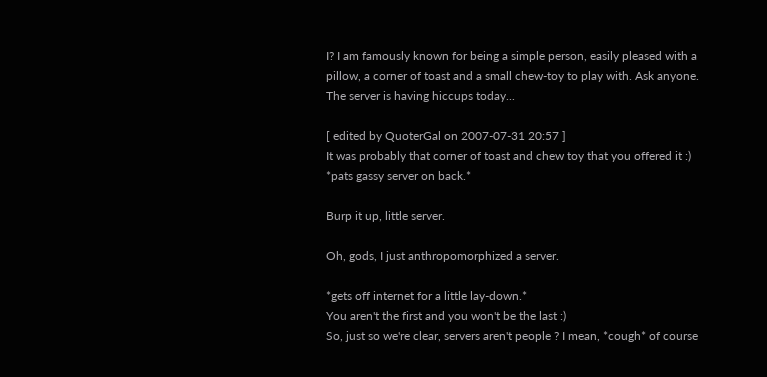I? I am famously known for being a simple person, easily pleased with a pillow, a corner of toast and a small chew-toy to play with. Ask anyone.
The server is having hiccups today...

[ edited by QuoterGal on 2007-07-31 20:57 ]
It was probably that corner of toast and chew toy that you offered it :)
*pats gassy server on back.*

Burp it up, little server.

Oh, gods, I just anthropomorphized a server.

*gets off internet for a little lay-down.*
You aren't the first and you won't be the last :)
So, just so we're clear, servers aren't people ? I mean, *cough* of course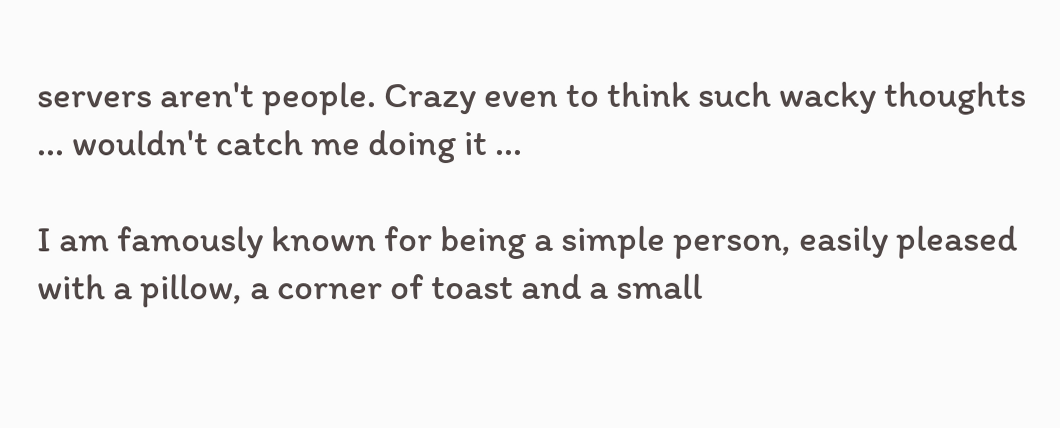servers aren't people. Crazy even to think such wacky thoughts ... wouldn't catch me doing it ...

I am famously known for being a simple person, easily pleased with a pillow, a corner of toast and a small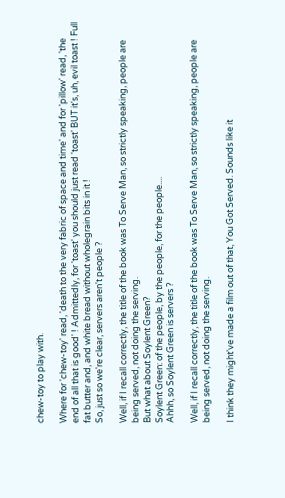chew-toy to play with.

Where for 'chew-toy' read, 'death to the very fabric of space and time' and for 'pillow' read, 'the end of all that is good' ! Admittedly, for 'toast' you should just read 'toast' BUT it's, uh, evil toast ! Full fat butter and, and white bread without wholegrain bits in it !
So, just so we're clear, servers aren't people ?

Well, if I recall correctly, the title of the book was To Serve Man, so strictly speaking, people are being served, not doing the serving.
But what about Soylent Green?
Soylent Green: of the people, by the people, for the people....
Ahhh, so Soylent Green is servers ?

Well, if I recall correctly, the title of the book was To Serve Man, so strictly speaking, people are being served, not doing the serving.

I think they might've made a film out of that, You Got Served. Sounds like it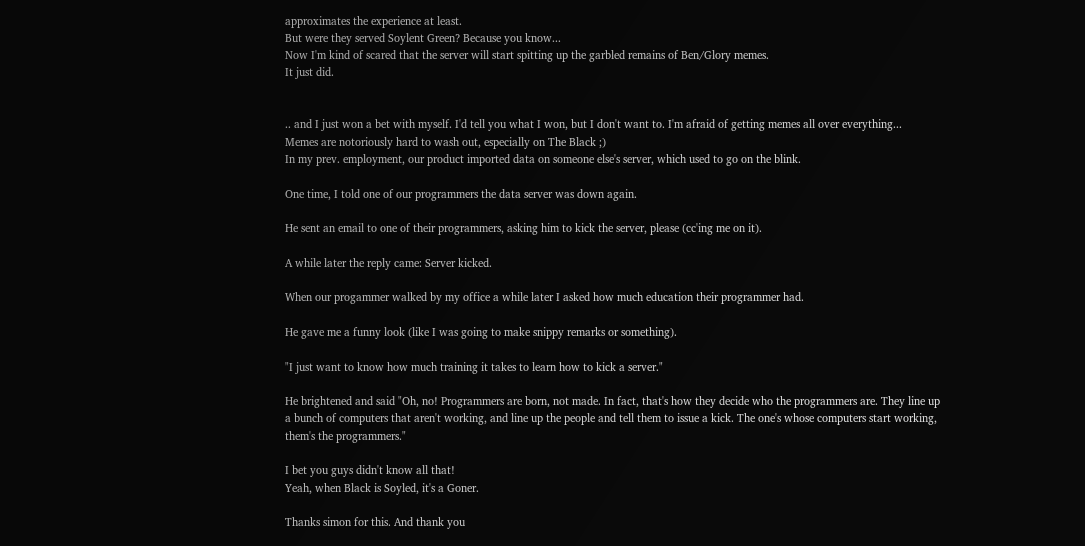approximates the experience at least.
But were they served Soylent Green? Because you know...
Now I'm kind of scared that the server will start spitting up the garbled remains of Ben/Glory memes.
It just did.


.. and I just won a bet with myself. I'd tell you what I won, but I don't want to. I'm afraid of getting memes all over everything...
Memes are notoriously hard to wash out, especially on The Black ;)
In my prev. employment, our product imported data on someone else's server, which used to go on the blink.

One time, I told one of our programmers the data server was down again.

He sent an email to one of their programmers, asking him to kick the server, please (cc'ing me on it).

A while later the reply came: Server kicked.

When our progammer walked by my office a while later I asked how much education their programmer had.

He gave me a funny look (like I was going to make snippy remarks or something).

"I just want to know how much training it takes to learn how to kick a server."

He brightened and said "Oh, no! Programmers are born, not made. In fact, that's how they decide who the programmers are. They line up a bunch of computers that aren't working, and line up the people and tell them to issue a kick. The one's whose computers start working, them's the programmers."

I bet you guys didn't know all that!
Yeah, when Black is Soyled, it's a Goner.

Thanks simon for this. And thank you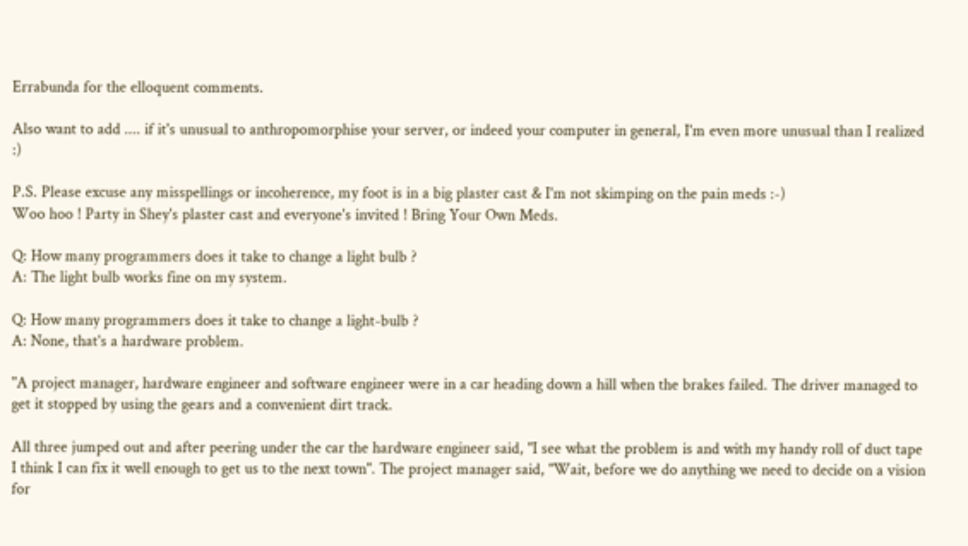Errabunda for the elloquent comments.

Also want to add .... if it's unusual to anthropomorphise your server, or indeed your computer in general, I'm even more unusual than I realized :)

P.S. Please excuse any misspellings or incoherence, my foot is in a big plaster cast & I'm not skimping on the pain meds :-)
Woo hoo ! Party in Shey's plaster cast and everyone's invited ! Bring Your Own Meds.

Q: How many programmers does it take to change a light bulb ?
A: The light bulb works fine on my system.

Q: How many programmers does it take to change a light-bulb ?
A: None, that's a hardware problem.

"A project manager, hardware engineer and software engineer were in a car heading down a hill when the brakes failed. The driver managed to get it stopped by using the gears and a convenient dirt track.

All three jumped out and after peering under the car the hardware engineer said, "I see what the problem is and with my handy roll of duct tape I think I can fix it well enough to get us to the next town". The project manager said, "Wait, before we do anything we need to decide on a vision for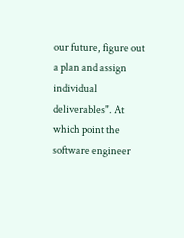our future, figure out a plan and assign individual deliverables". At which point the software engineer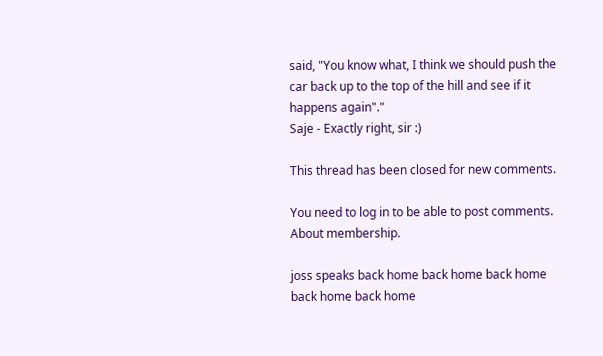said, "You know what, I think we should push the car back up to the top of the hill and see if it happens again"."
Saje - Exactly right, sir :)

This thread has been closed for new comments.

You need to log in to be able to post comments.
About membership.

joss speaks back home back home back home back home back home